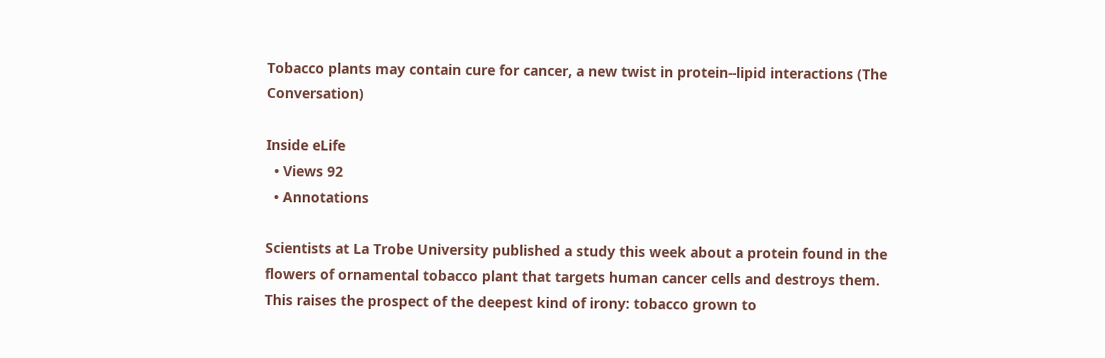Tobacco plants may contain cure for cancer, a new twist in protein--lipid interactions (The Conversation)

Inside eLife
  • Views 92
  • Annotations

Scientists at La Trobe University published a study this week about a protein found in the flowers of ornamental tobacco plant that targets human cancer cells and destroys them. This raises the prospect of the deepest kind of irony: tobacco grown to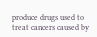produce drugs used to treat cancers caused by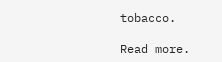tobacco.

Read more.